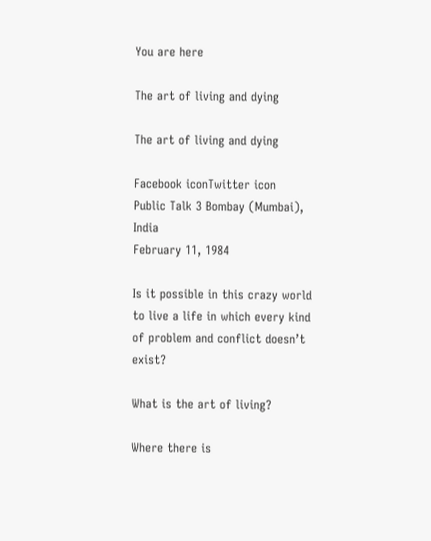You are here

The art of living and dying

The art of living and dying

Facebook iconTwitter icon
Public Talk 3 Bombay (Mumbai), India
February 11, 1984

Is it possible in this crazy world to live a life in which every kind of problem and conflict doesn’t exist?

What is the art of living?

Where there is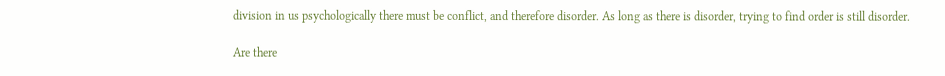division in us psychologically there must be conflict, and therefore disorder. As long as there is disorder, trying to find order is still disorder.

Are there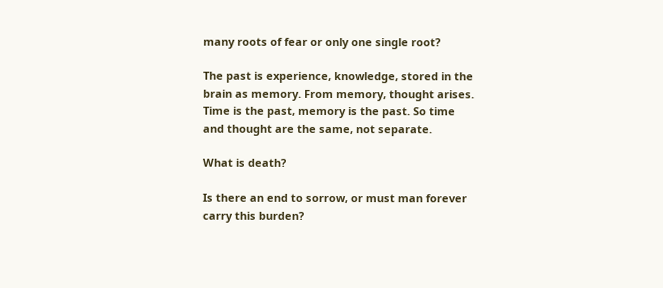many roots of fear or only one single root?

The past is experience, knowledge, stored in the brain as memory. From memory, thought arises. Time is the past, memory is the past. So time and thought are the same, not separate.

What is death?

Is there an end to sorrow, or must man forever carry this burden?